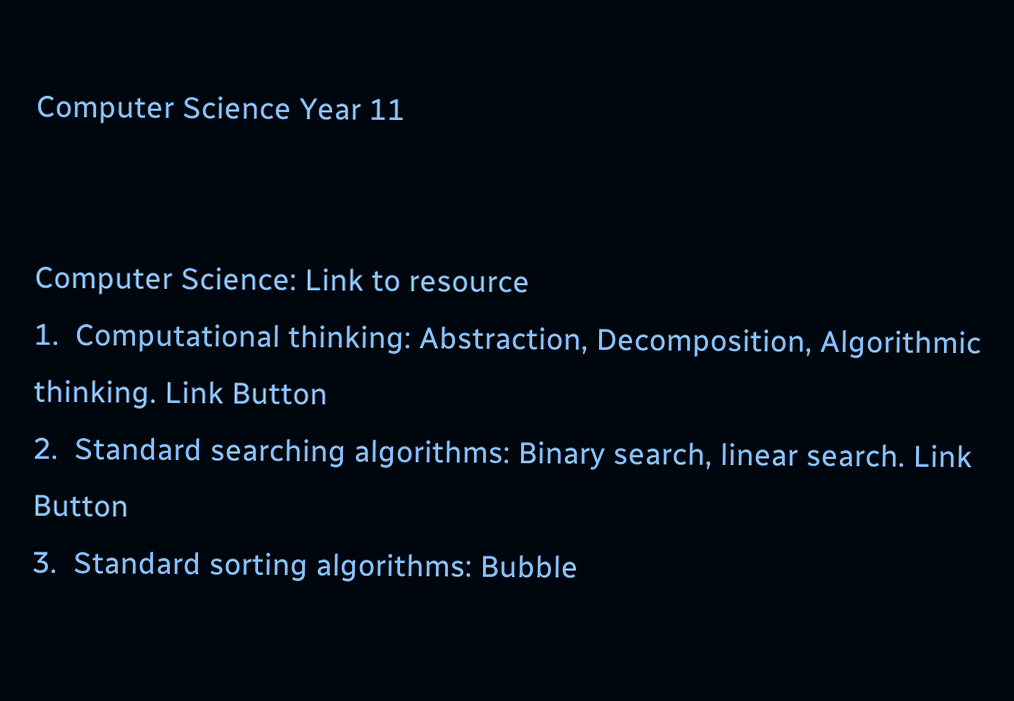Computer Science Year 11


Computer Science: Link to resource
1.  Computational thinking: Abstraction, Decomposition, Algorithmic thinking. Link Button
2.  Standard searching algorithms: Binary search, linear search. Link Button
3.  Standard sorting algorithms: Bubble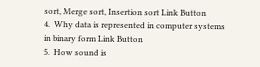sort, Merge sort, Insertion sort Link Button
4.  Why data is represented in computer systems in binary form Link Button
5.  How sound is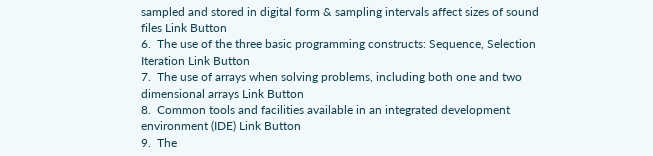sampled and stored in digital form & sampling intervals affect sizes of sound files Link Button
6.  The use of the three basic programming constructs: Sequence, Selection Iteration Link Button
7.  The use of arrays when solving problems, including both one and two dimensional arrays Link Button
8.  Common tools and facilities available in an integrated development environment (IDE) Link Button
9.  The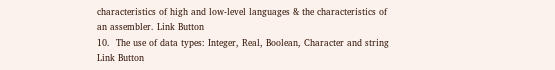characteristics of high and low-level languages & the characteristics of an assembler. Link Button
10.  The use of data types: Integer, Real, Boolean, Character and string Link Button